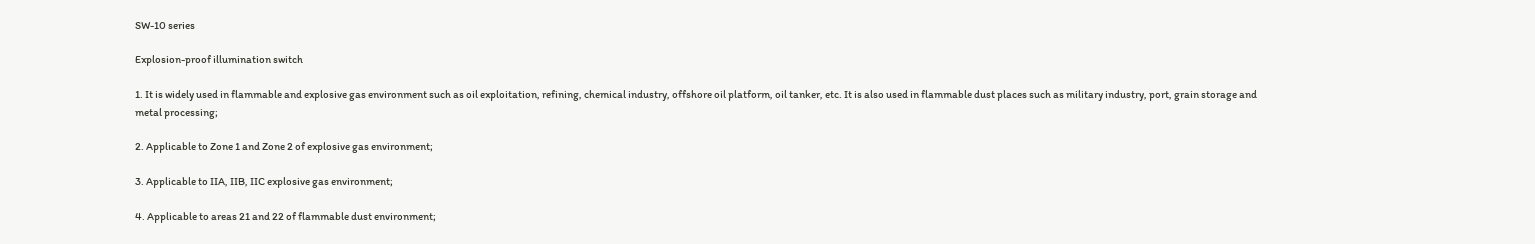SW-10 series

Explosion-proof illumination switch

1. It is widely used in flammable and explosive gas environment such as oil exploitation, refining, chemical industry, offshore oil platform, oil tanker, etc. It is also used in flammable dust places such as military industry, port, grain storage and metal processing;

2. Applicable to Zone 1 and Zone 2 of explosive gas environment;

3. Applicable to IIA, IIB, IIC explosive gas environment;

4. Applicable to areas 21 and 22 of flammable dust environment;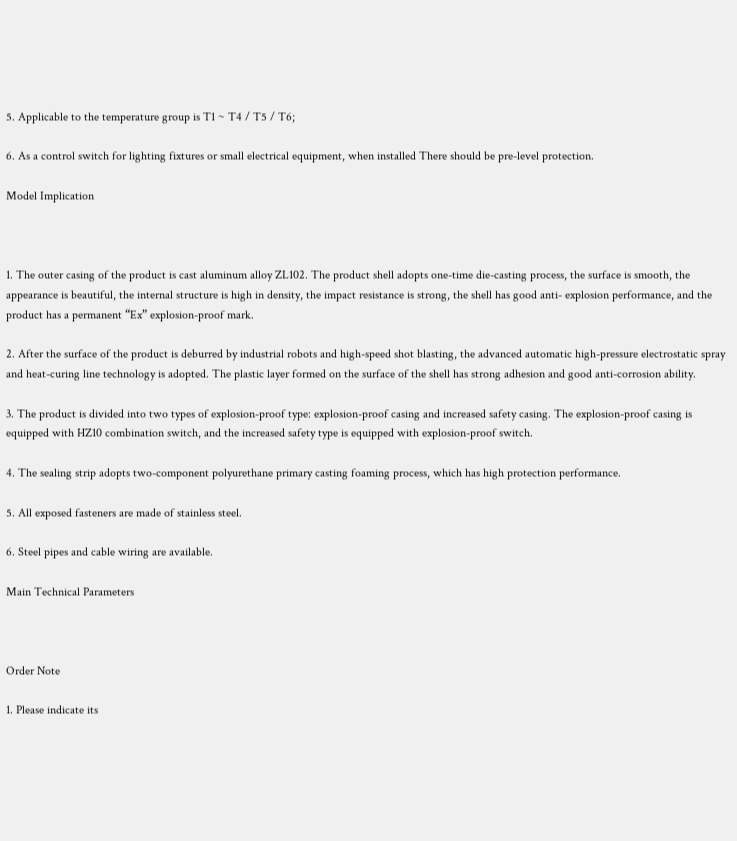5. Applicable to the temperature group is T1 ~ T4 / T5 / T6;

6. As a control switch for lighting fixtures or small electrical equipment, when installed There should be pre-level protection.

Model Implication



1. The outer casing of the product is cast aluminum alloy ZL102. The product shell adopts one-time die-casting process, the surface is smooth, the appearance is beautiful, the internal structure is high in density, the impact resistance is strong, the shell has good anti- explosion performance, and the product has a permanent “Ex” explosion-proof mark.

2. After the surface of the product is deburred by industrial robots and high-speed shot blasting, the advanced automatic high-pressure electrostatic spray and heat-curing line technology is adopted. The plastic layer formed on the surface of the shell has strong adhesion and good anti-corrosion ability.

3. The product is divided into two types of explosion-proof type: explosion-proof casing and increased safety casing. The explosion-proof casing is equipped with HZ10 combination switch, and the increased safety type is equipped with explosion-proof switch.

4. The sealing strip adopts two-component polyurethane primary casting foaming process, which has high protection performance.

5. All exposed fasteners are made of stainless steel.

6. Steel pipes and cable wiring are available.

Main Technical Parameters



Order Note

1. Please indicate its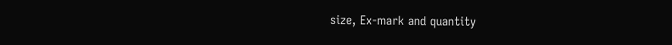size, Ex-mark and quantity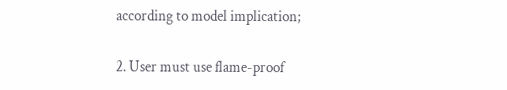according to model implication;

2. User must use flame-proof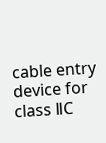cable entry device for class ⅡC